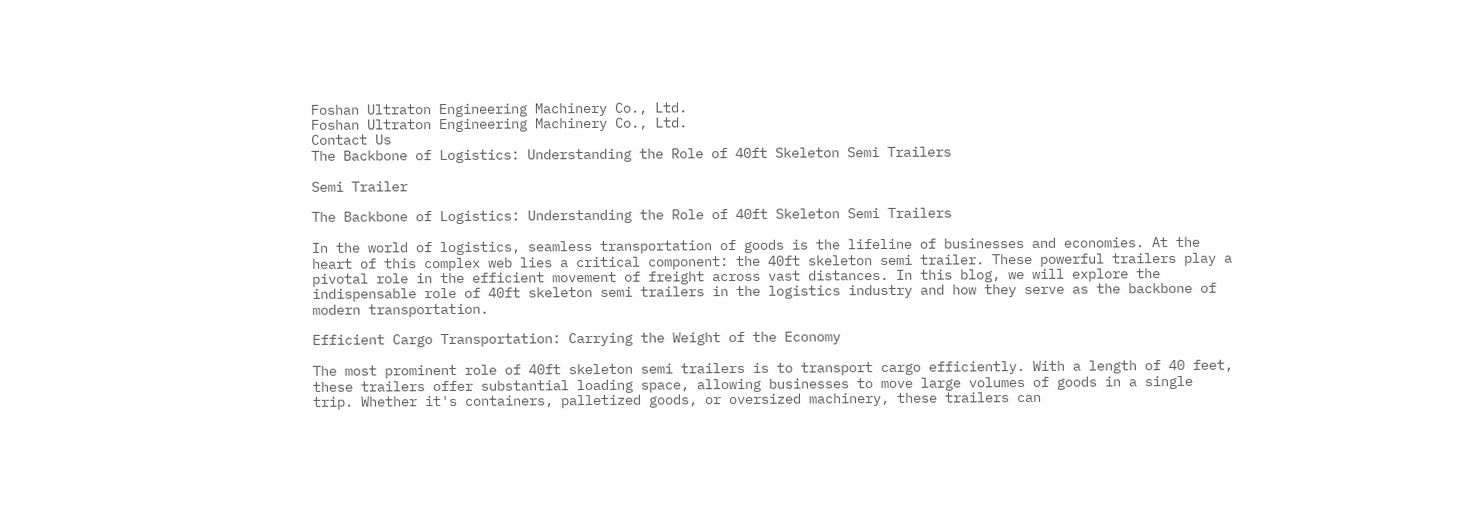Foshan Ultraton Engineering Machinery Co., Ltd.
Foshan Ultraton Engineering Machinery Co., Ltd.
Contact Us
The Backbone of Logistics: Understanding the Role of 40ft Skeleton Semi Trailers

Semi Trailer

The Backbone of Logistics: Understanding the Role of 40ft Skeleton Semi Trailers

In the world of logistics, seamless transportation of goods is the lifeline of businesses and economies. At the heart of this complex web lies a critical component: the 40ft skeleton semi trailer. These powerful trailers play a pivotal role in the efficient movement of freight across vast distances. In this blog, we will explore the indispensable role of 40ft skeleton semi trailers in the logistics industry and how they serve as the backbone of modern transportation.

Efficient Cargo Transportation: Carrying the Weight of the Economy

The most prominent role of 40ft skeleton semi trailers is to transport cargo efficiently. With a length of 40 feet, these trailers offer substantial loading space, allowing businesses to move large volumes of goods in a single trip. Whether it's containers, palletized goods, or oversized machinery, these trailers can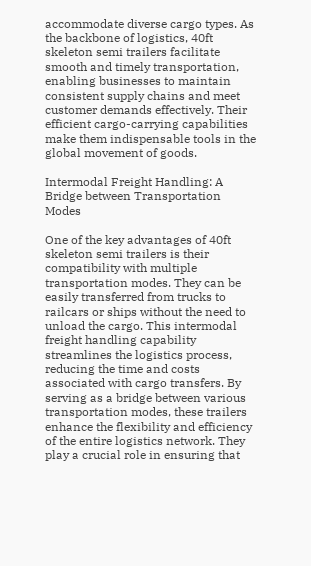accommodate diverse cargo types. As the backbone of logistics, 40ft skeleton semi trailers facilitate smooth and timely transportation, enabling businesses to maintain consistent supply chains and meet customer demands effectively. Their efficient cargo-carrying capabilities make them indispensable tools in the global movement of goods.

Intermodal Freight Handling: A Bridge between Transportation Modes

One of the key advantages of 40ft skeleton semi trailers is their compatibility with multiple transportation modes. They can be easily transferred from trucks to railcars or ships without the need to unload the cargo. This intermodal freight handling capability streamlines the logistics process, reducing the time and costs associated with cargo transfers. By serving as a bridge between various transportation modes, these trailers enhance the flexibility and efficiency of the entire logistics network. They play a crucial role in ensuring that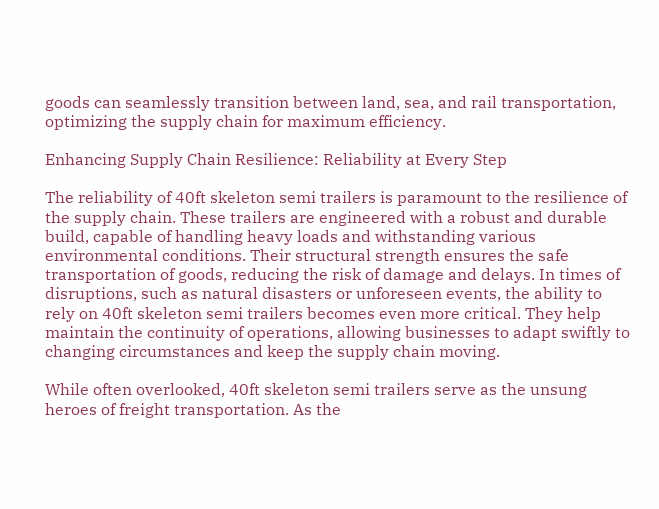goods can seamlessly transition between land, sea, and rail transportation, optimizing the supply chain for maximum efficiency.

Enhancing Supply Chain Resilience: Reliability at Every Step

The reliability of 40ft skeleton semi trailers is paramount to the resilience of the supply chain. These trailers are engineered with a robust and durable build, capable of handling heavy loads and withstanding various environmental conditions. Their structural strength ensures the safe transportation of goods, reducing the risk of damage and delays. In times of disruptions, such as natural disasters or unforeseen events, the ability to rely on 40ft skeleton semi trailers becomes even more critical. They help maintain the continuity of operations, allowing businesses to adapt swiftly to changing circumstances and keep the supply chain moving.

While often overlooked, 40ft skeleton semi trailers serve as the unsung heroes of freight transportation. As the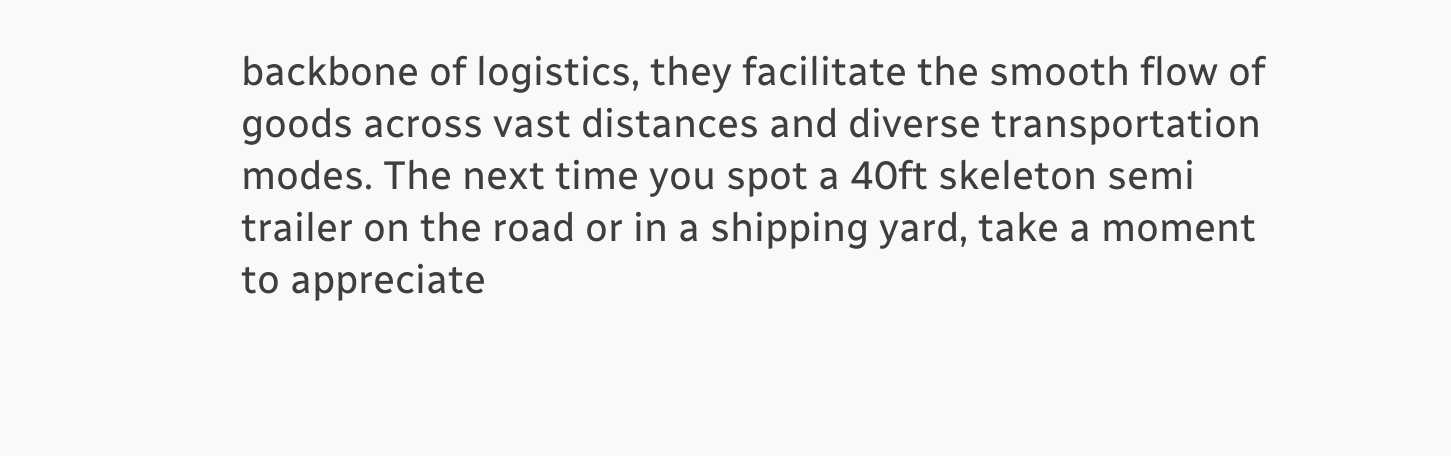backbone of logistics, they facilitate the smooth flow of goods across vast distances and diverse transportation modes. The next time you spot a 40ft skeleton semi trailer on the road or in a shipping yard, take a moment to appreciate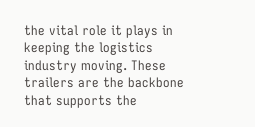the vital role it plays in keeping the logistics industry moving. These trailers are the backbone that supports the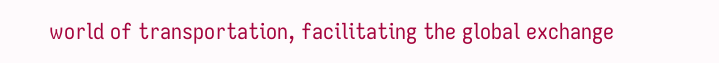world of transportation, facilitating the global exchange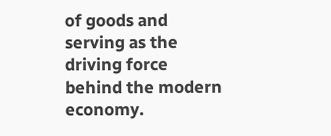of goods and serving as the driving force behind the modern economy.